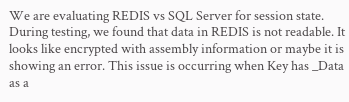We are evaluating REDIS vs SQL Server for session state. During testing, we found that data in REDIS is not readable. It looks like encrypted with assembly information or maybe it is showing an error. This issue is occurring when Key has _Data as a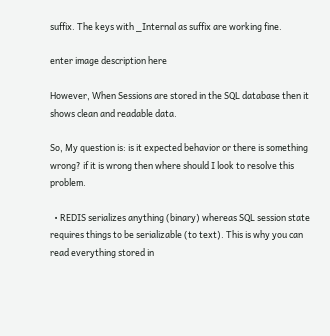suffix. The keys with _Internal as suffix are working fine.

enter image description here

However, When Sessions are stored in the SQL database then it shows clean and readable data.

So, My question is: is it expected behavior or there is something wrong? if it is wrong then where should I look to resolve this problem.

  • REDIS serializes anything (binary) whereas SQL session state requires things to be serializable (to text). This is why you can read everything stored in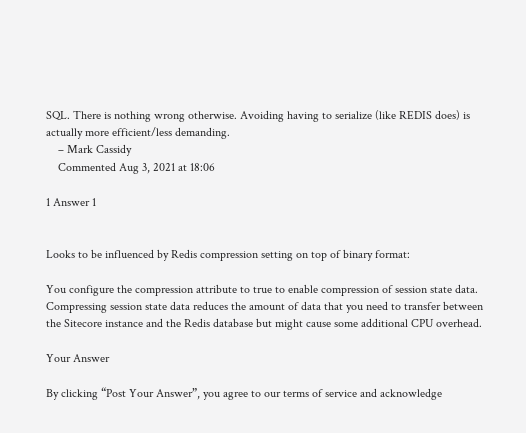SQL. There is nothing wrong otherwise. Avoiding having to serialize (like REDIS does) is actually more efficient/less demanding.
    – Mark Cassidy
    Commented Aug 3, 2021 at 18:06

1 Answer 1


Looks to be influenced by Redis compression setting on top of binary format:

You configure the compression attribute to true to enable compression of session state data. Compressing session state data reduces the amount of data that you need to transfer between the Sitecore instance and the Redis database but might cause some additional CPU overhead.

Your Answer

By clicking “Post Your Answer”, you agree to our terms of service and acknowledge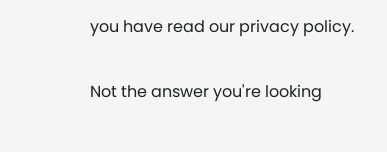you have read our privacy policy.

Not the answer you're looking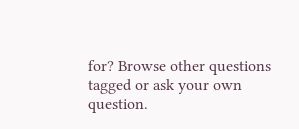for? Browse other questions tagged or ask your own question.